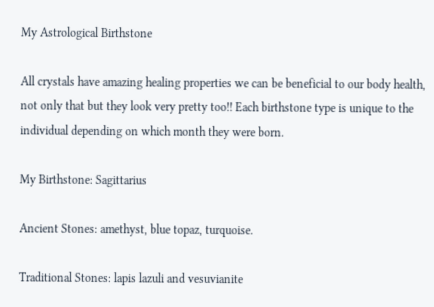My Astrological Birthstone

All crystals have amazing healing properties we can be beneficial to our body health, not only that but they look very pretty too!! Each birthstone type is unique to the individual depending on which month they were born.

My Birthstone: Sagittarius

Ancient Stones: amethyst, blue topaz, turquoise.

Traditional Stones: lapis lazuli and vesuvianite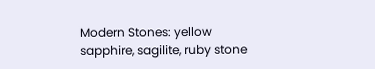Modern Stones: yellow sapphire, sagilite, ruby stone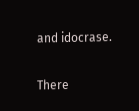and idocrase.

There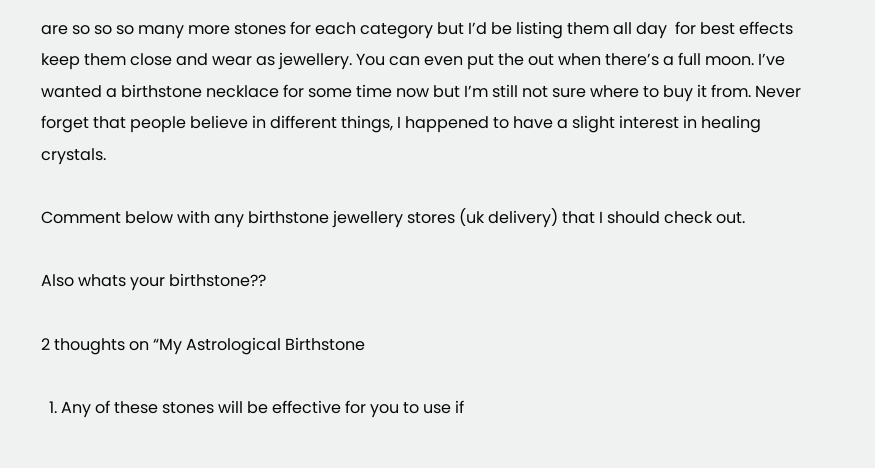are so so so many more stones for each category but I’d be listing them all day  for best effects keep them close and wear as jewellery. You can even put the out when there’s a full moon. I’ve wanted a birthstone necklace for some time now but I’m still not sure where to buy it from. Never forget that people believe in different things, I happened to have a slight interest in healing crystals.

Comment below with any birthstone jewellery stores (uk delivery) that I should check out.

Also whats your birthstone??

2 thoughts on “My Astrological Birthstone

  1. Any of these stones will be effective for you to use if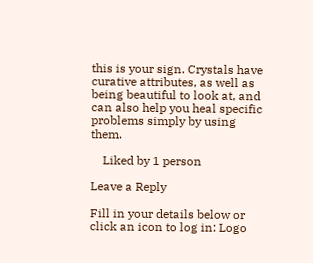this is your sign. Crystals have curative attributes, as well as being beautiful to look at, and can also help you heal specific problems simply by using them.

    Liked by 1 person

Leave a Reply

Fill in your details below or click an icon to log in: Logo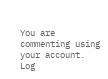You are commenting using your account. Log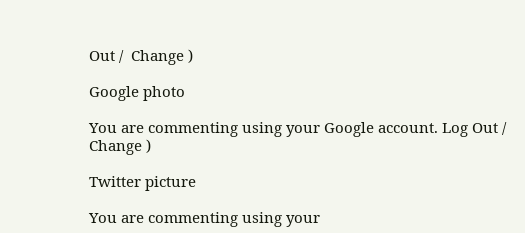Out /  Change )

Google photo

You are commenting using your Google account. Log Out /  Change )

Twitter picture

You are commenting using your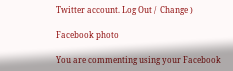Twitter account. Log Out /  Change )

Facebook photo

You are commenting using your Facebook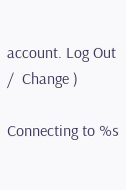account. Log Out /  Change )

Connecting to %s